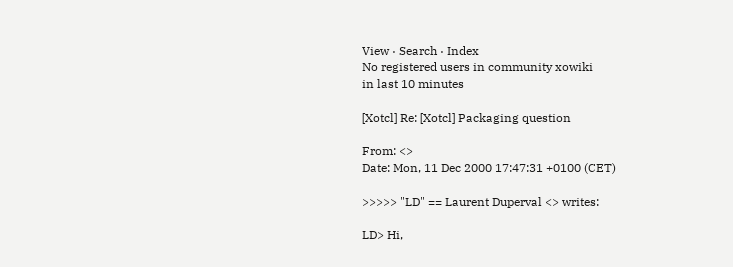View · Search · Index
No registered users in community xowiki
in last 10 minutes

[Xotcl] Re: [Xotcl] Packaging question

From: <>
Date: Mon, 11 Dec 2000 17:47:31 +0100 (CET)

>>>>> "LD" == Laurent Duperval <> writes:

LD> Hi,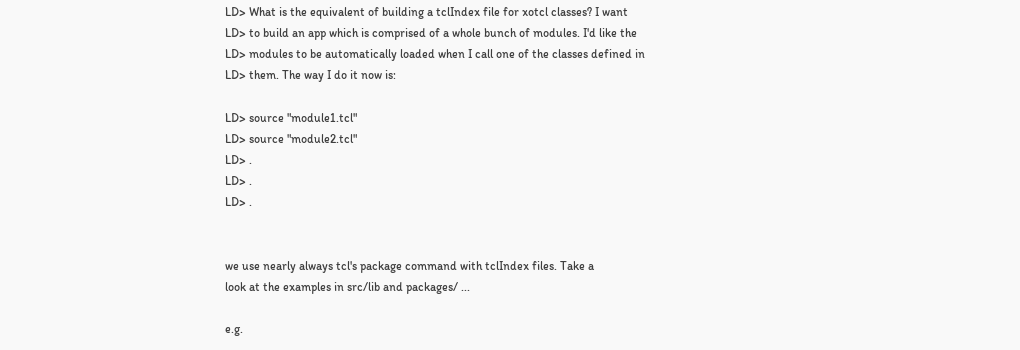LD> What is the equivalent of building a tclIndex file for xotcl classes? I want
LD> to build an app which is comprised of a whole bunch of modules. I'd like the
LD> modules to be automatically loaded when I call one of the classes defined in
LD> them. The way I do it now is:

LD> source "module1.tcl"
LD> source "module2.tcl"
LD> .
LD> .
LD> .


we use nearly always tcl's package command with tclIndex files. Take a
look at the examples in src/lib and packages/ ...

e.g.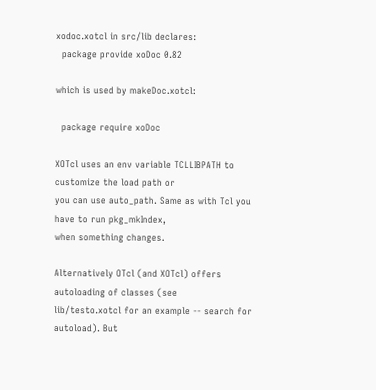xodoc.xotcl in src/lib declares:
  package provide xoDoc 0.82

which is used by makeDoc.xotcl:

  package require xoDoc

XOTcl uses an env variable TCLLIBPATH to customize the load path or
you can use auto_path. Same as with Tcl you have to run pkg_mkIndex,
when something changes.

Alternatively OTcl (and XOTcl) offers autoloading of classes (see
lib/testo.xotcl for an example -- search for autoload). But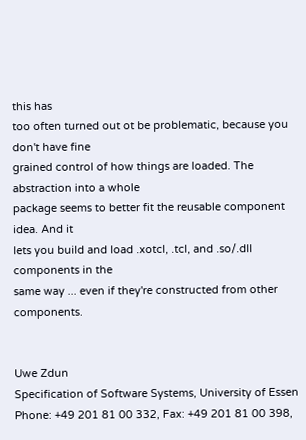this has
too often turned out ot be problematic, because you don't have fine
grained control of how things are loaded. The abstraction into a whole
package seems to better fit the reusable component idea. And it
lets you build and load .xotcl, .tcl, and .so/.dll components in the
same way ... even if they're constructed from other components.


Uwe Zdun
Specification of Software Systems, University of Essen
Phone: +49 201 81 00 332, Fax: +49 201 81 00 398,